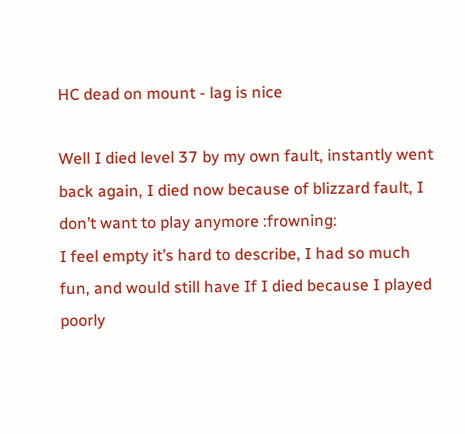HC dead on mount - lag is nice

Well I died level 37 by my own fault, instantly went back again, I died now because of blizzard fault, I don’t want to play anymore :frowning:
I feel empty it’s hard to describe, I had so much fun, and would still have If I died because I played poorly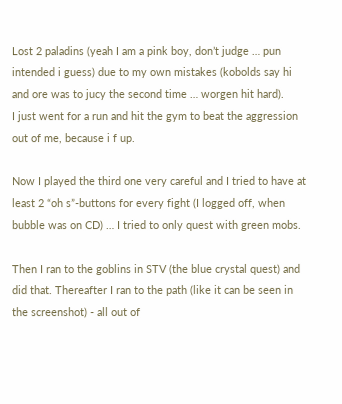Lost 2 paladins (yeah I am a pink boy, don’t judge … pun intended i guess) due to my own mistakes (kobolds say hi and ore was to jucy the second time … worgen hit hard).
I just went for a run and hit the gym to beat the aggression out of me, because i f up.

Now I played the third one very careful and I tried to have at least 2 “oh s”-buttons for every fight (I logged off, when bubble was on CD) … I tried to only quest with green mobs.

Then I ran to the goblins in STV (the blue crystal quest) and did that. Thereafter I ran to the path (like it can be seen in the screenshot) - all out of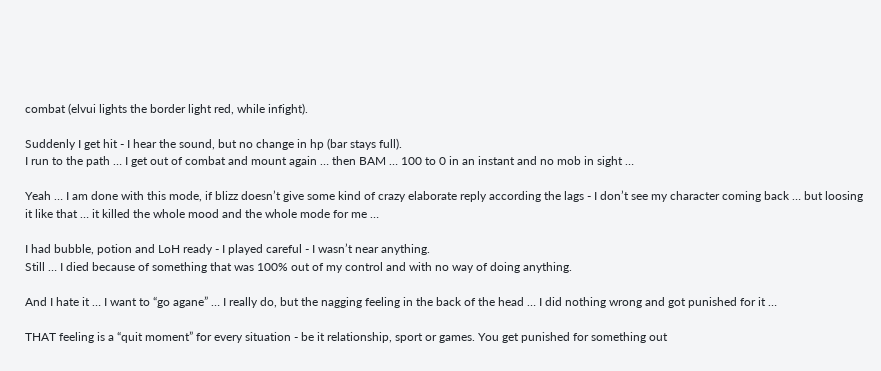combat (elvui lights the border light red, while infight).

Suddenly I get hit - I hear the sound, but no change in hp (bar stays full).
I run to the path … I get out of combat and mount again … then BAM … 100 to 0 in an instant and no mob in sight …

Yeah … I am done with this mode, if blizz doesn’t give some kind of crazy elaborate reply according the lags - I don’t see my character coming back … but loosing it like that … it killed the whole mood and the whole mode for me …

I had bubble, potion and LoH ready - I played careful - I wasn’t near anything.
Still … I died because of something that was 100% out of my control and with no way of doing anything.

And I hate it … I want to “go agane” … I really do, but the nagging feeling in the back of the head … I did nothing wrong and got punished for it …

THAT feeling is a “quit moment” for every situation - be it relationship, sport or games. You get punished for something out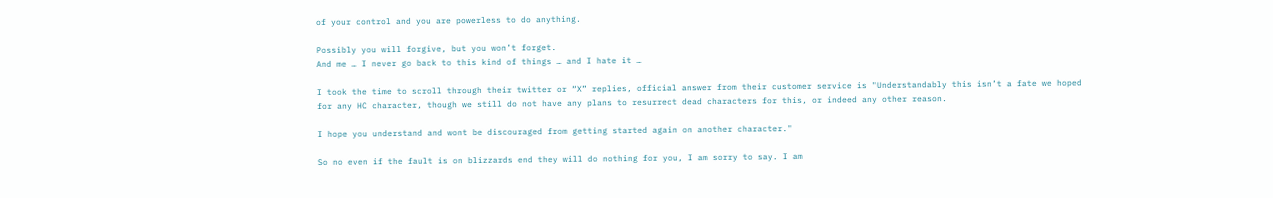of your control and you are powerless to do anything.

Possibly you will forgive, but you won’t forget.
And me … I never go back to this kind of things … and I hate it …

I took the time to scroll through their twitter or “X” replies, official answer from their customer service is "Understandably this isn’t a fate we hoped for any HC character, though we still do not have any plans to resurrect dead characters for this, or indeed any other reason.

I hope you understand and wont be discouraged from getting started again on another character."

So no even if the fault is on blizzards end they will do nothing for you, I am sorry to say. I am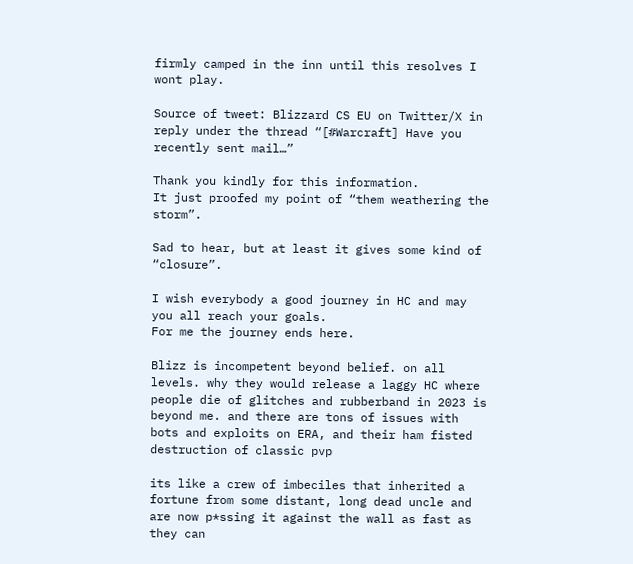firmly camped in the inn until this resolves I wont play.

Source of tweet: Blizzard CS EU on Twitter/X in reply under the thread “[#Warcraft] Have you recently sent mail…”

Thank you kindly for this information.
It just proofed my point of “them weathering the storm”.

Sad to hear, but at least it gives some kind of “closure”.

I wish everybody a good journey in HC and may you all reach your goals.
For me the journey ends here.

Blizz is incompetent beyond belief. on all levels. why they would release a laggy HC where people die of glitches and rubberband in 2023 is beyond me. and there are tons of issues with bots and exploits on ERA, and their ham fisted destruction of classic pvp

its like a crew of imbeciles that inherited a fortune from some distant, long dead uncle and are now p*ssing it against the wall as fast as they can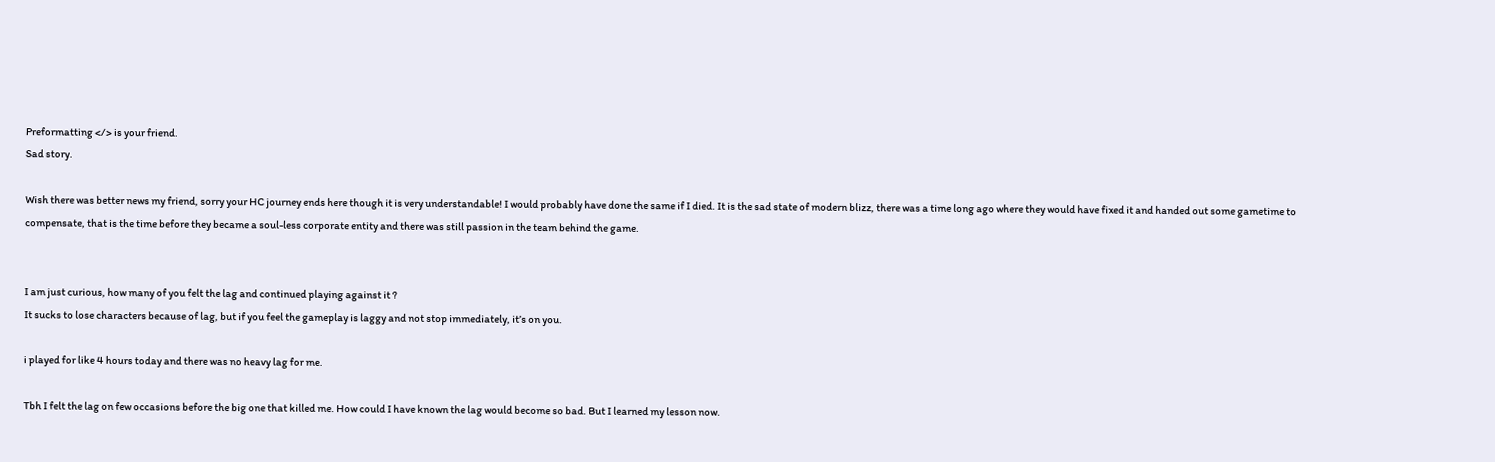Preformatting </> is your friend.
Sad story.

Wish there was better news my friend, sorry your HC journey ends here though it is very understandable! I would probably have done the same if I died. It is the sad state of modern blizz, there was a time long ago where they would have fixed it and handed out some gametime to compensate, that is the time before they became a soul-less corporate entity and there was still passion in the team behind the game.


I am just curious, how many of you felt the lag and continued playing against it ?
It sucks to lose characters because of lag, but if you feel the gameplay is laggy and not stop immediately, it’s on you.

i played for like 4 hours today and there was no heavy lag for me.

Tbh I felt the lag on few occasions before the big one that killed me. How could I have known the lag would become so bad. But I learned my lesson now.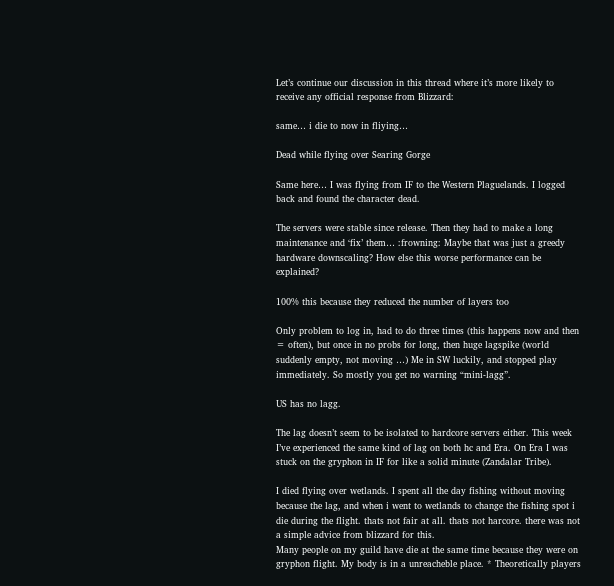Let’s continue our discussion in this thread where it’s more likely to receive any official response from Blizzard:

same… i die to now in fliying…

Dead while flying over Searing Gorge

Same here… I was flying from IF to the Western Plaguelands. I logged back and found the character dead.

The servers were stable since release. Then they had to make a long maintenance and ‘fix’ them… :frowning: Maybe that was just a greedy hardware downscaling? How else this worse performance can be explained?

100% this because they reduced the number of layers too

Only problem to log in, had to do three times (this happens now and then = often), but once in no probs for long, then huge lagspike (world suddenly empty, not moving …) Me in SW luckily, and stopped play immediately. So mostly you get no warning “mini-lagg”.

US has no lagg.

The lag doesn’t seem to be isolated to hardcore servers either. This week I’ve experienced the same kind of lag on both hc and Era. On Era I was stuck on the gryphon in IF for like a solid minute (Zandalar Tribe).

I died flying over wetlands. I spent all the day fishing without moving because the lag, and when i went to wetlands to change the fishing spot i die during the flight. thats not fair at all. thats not harcore. there was not a simple advice from blizzard for this.
Many people on my guild have die at the same time because they were on gryphon flight. My body is in a unreacheble place. * Theoretically players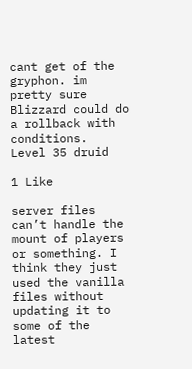cant get of the gryphon. im pretty sure Blizzard could do a rollback with conditions.
Level 35 druid

1 Like

server files can’t handle the mount of players or something. I think they just used the vanilla files without updating it to some of the latest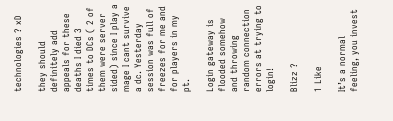technologies ? xD

they should definitely add appeals for these deaths I died 3 times to DCs ( 2 of them were server sided) since I play a mage I cant survive a dc. Yesterday session was full of freezes for me and for players in my pt.

Login gateway is flooded somehow and throwing random connection errors at trying to login!

Blizz ?

1 Like

It’s a normal feeling, you invest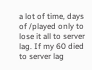a lot of time, days of /played only to lose it all to server lag. If my 60 died to server lag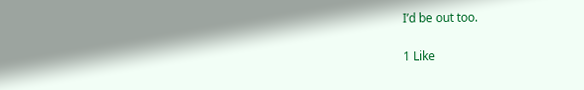I’d be out too.

1 Like